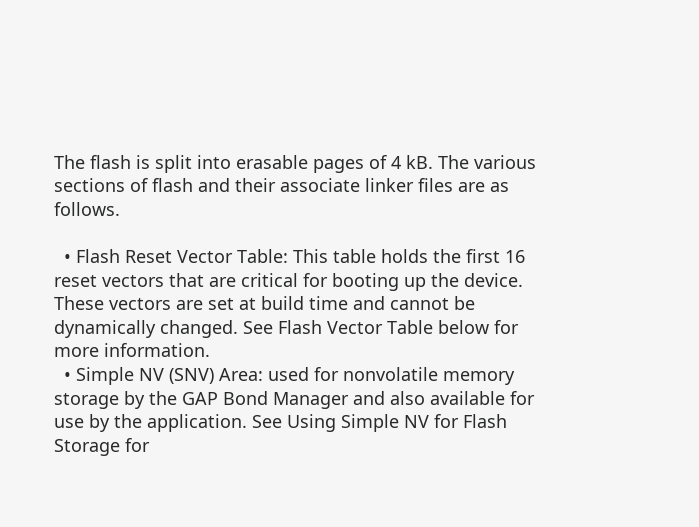The flash is split into erasable pages of 4 kB. The various sections of flash and their associate linker files are as follows.

  • Flash Reset Vector Table: This table holds the first 16 reset vectors that are critical for booting up the device. These vectors are set at build time and cannot be dynamically changed. See Flash Vector Table below for more information.
  • Simple NV (SNV) Area: used for nonvolatile memory storage by the GAP Bond Manager and also available for use by the application. See Using Simple NV for Flash Storage for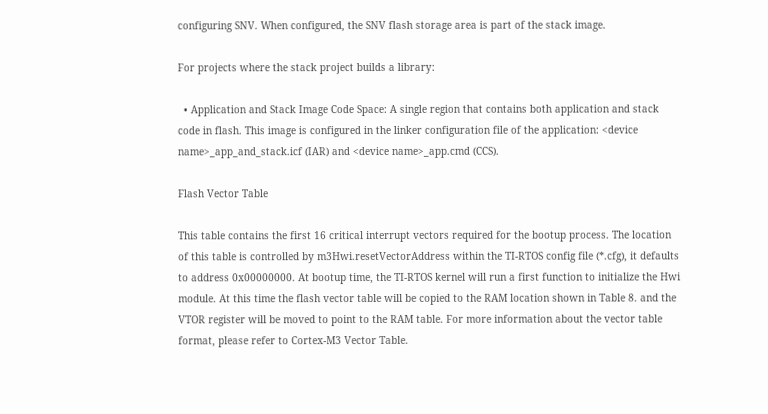configuring SNV. When configured, the SNV flash storage area is part of the stack image.

For projects where the stack project builds a library:

  • Application and Stack Image Code Space: A single region that contains both application and stack code in flash. This image is configured in the linker configuration file of the application: <device name>_app_and_stack.icf (IAR) and <device name>_app.cmd (CCS).

Flash Vector Table

This table contains the first 16 critical interrupt vectors required for the bootup process. The location of this table is controlled by m3Hwi.resetVectorAddress within the TI-RTOS config file (*.cfg), it defaults to address 0x00000000. At bootup time, the TI-RTOS kernel will run a first function to initialize the Hwi module. At this time the flash vector table will be copied to the RAM location shown in Table 8. and the VTOR register will be moved to point to the RAM table. For more information about the vector table format, please refer to Cortex-M3 Vector Table.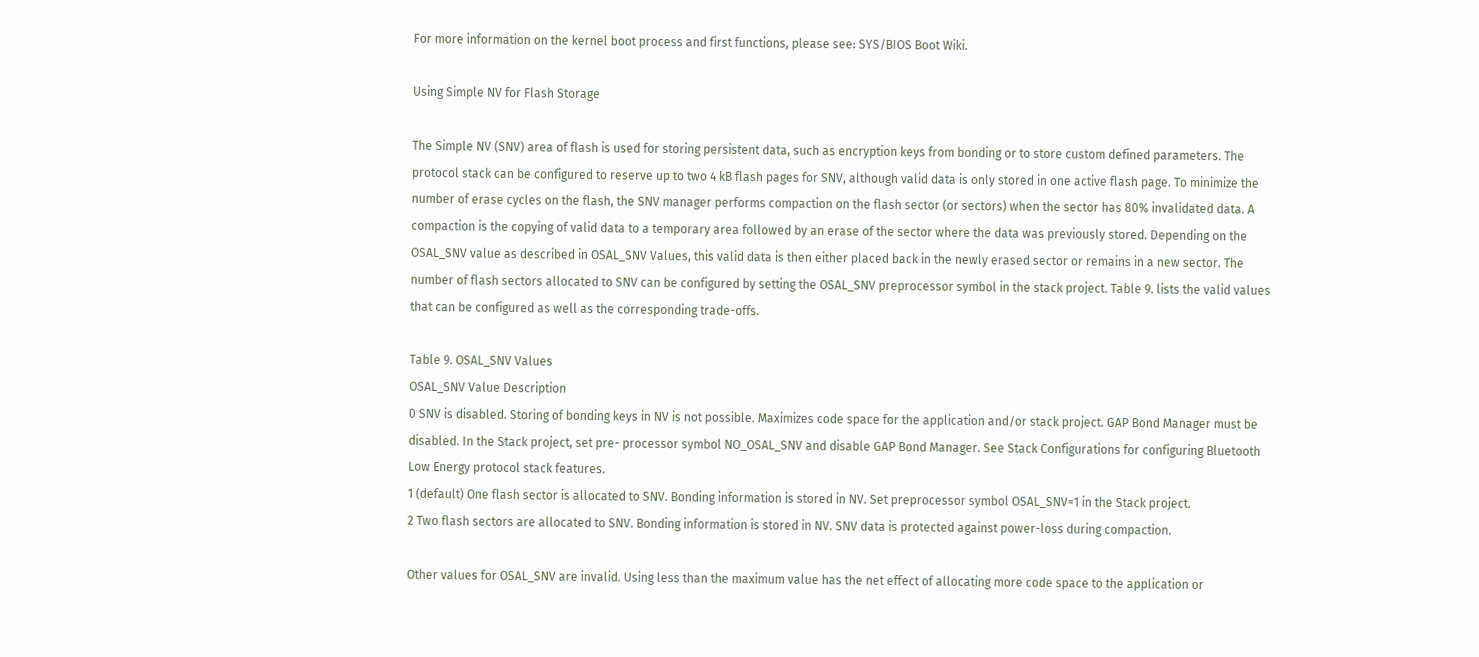For more information on the kernel boot process and first functions, please see: SYS/BIOS Boot Wiki.

Using Simple NV for Flash Storage

The Simple NV (SNV) area of flash is used for storing persistent data, such as encryption keys from bonding or to store custom defined parameters. The protocol stack can be configured to reserve up to two 4 kB flash pages for SNV, although valid data is only stored in one active flash page. To minimize the number of erase cycles on the flash, the SNV manager performs compaction on the flash sector (or sectors) when the sector has 80% invalidated data. A compaction is the copying of valid data to a temporary area followed by an erase of the sector where the data was previously stored. Depending on the OSAL_SNV value as described in OSAL_SNV Values, this valid data is then either placed back in the newly erased sector or remains in a new sector. The number of flash sectors allocated to SNV can be configured by setting the OSAL_SNV preprocessor symbol in the stack project. Table 9. lists the valid values that can be configured as well as the corresponding trade-offs.

Table 9. OSAL_SNV Values
OSAL_SNV Value Description
0 SNV is disabled. Storing of bonding keys in NV is not possible. Maximizes code space for the application and/or stack project. GAP Bond Manager must be disabled. In the Stack project, set pre- processor symbol NO_OSAL_SNV and disable GAP Bond Manager. See Stack Configurations for configuring Bluetooth Low Energy protocol stack features.
1 (default) One flash sector is allocated to SNV. Bonding information is stored in NV. Set preprocessor symbol OSAL_SNV=1 in the Stack project.
2 Two flash sectors are allocated to SNV. Bonding information is stored in NV. SNV data is protected against power-loss during compaction.

Other values for OSAL_SNV are invalid. Using less than the maximum value has the net effect of allocating more code space to the application or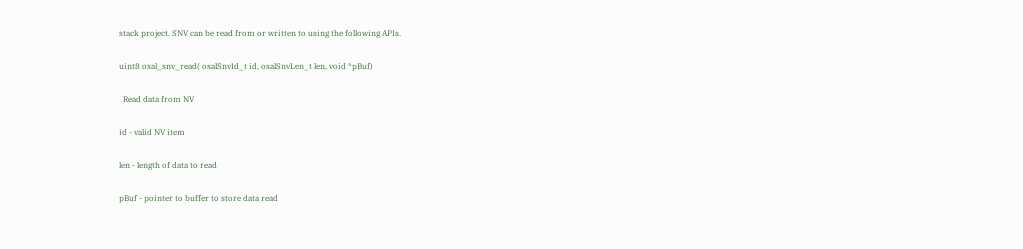stack project. SNV can be read from or written to using the following APIs.

uint8 osal_snv_read( osalSnvId_t id, osalSnvLen_t len, void *pBuf)

  Read data from NV

id - valid NV item

len - length of data to read

pBuf - pointer to buffer to store data read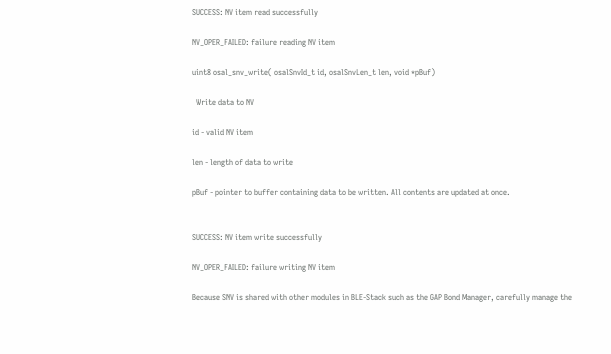SUCCESS: NV item read successfully

NV_OPER_FAILED: failure reading NV item

uint8 osal_snv_write( osalSnvId_t id, osalSnvLen_t len, void *pBuf)

  Write data to NV

id - valid NV item

len - length of data to write

pBuf - pointer to buffer containing data to be written. All contents are updated at once.


SUCCESS: NV item write successfully

NV_OPER_FAILED: failure writing NV item

Because SNV is shared with other modules in BLE-Stack such as the GAP Bond Manager, carefully manage the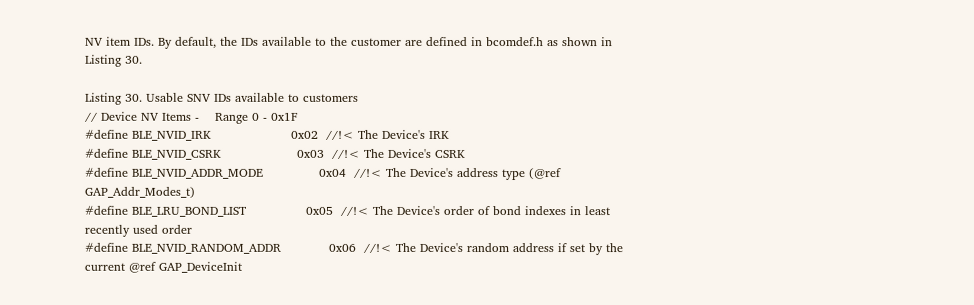NV item IDs. By default, the IDs available to the customer are defined in bcomdef.h as shown in Listing 30.

Listing 30. Usable SNV IDs available to customers
// Device NV Items -    Range 0 - 0x1F
#define BLE_NVID_IRK                    0x02  //!< The Device's IRK
#define BLE_NVID_CSRK                   0x03  //!< The Device's CSRK
#define BLE_NVID_ADDR_MODE              0x04  //!< The Device's address type (@ref GAP_Addr_Modes_t)
#define BLE_LRU_BOND_LIST               0x05  //!< The Device's order of bond indexes in least recently used order
#define BLE_NVID_RANDOM_ADDR            0x06  //!< The Device's random address if set by the current @ref GAP_DeviceInit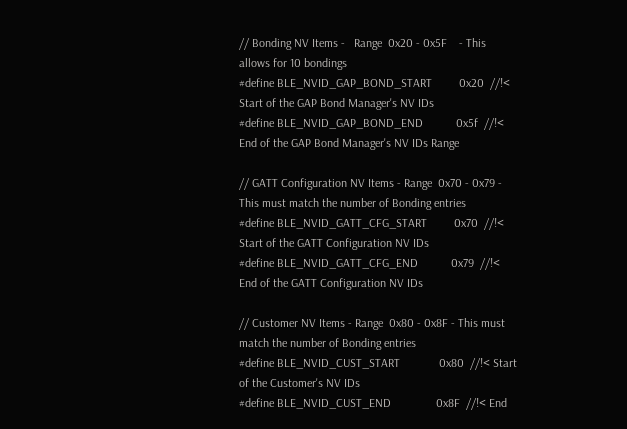// Bonding NV Items -   Range  0x20 - 0x5F    - This allows for 10 bondings
#define BLE_NVID_GAP_BOND_START         0x20  //!< Start of the GAP Bond Manager's NV IDs
#define BLE_NVID_GAP_BOND_END           0x5f  //!< End of the GAP Bond Manager's NV IDs Range

// GATT Configuration NV Items - Range  0x70 - 0x79 - This must match the number of Bonding entries
#define BLE_NVID_GATT_CFG_START         0x70  //!< Start of the GATT Configuration NV IDs
#define BLE_NVID_GATT_CFG_END           0x79  //!< End of the GATT Configuration NV IDs

// Customer NV Items - Range  0x80 - 0x8F - This must match the number of Bonding entries
#define BLE_NVID_CUST_START             0x80  //!< Start of the Customer's NV IDs
#define BLE_NVID_CUST_END               0x8F  //!< End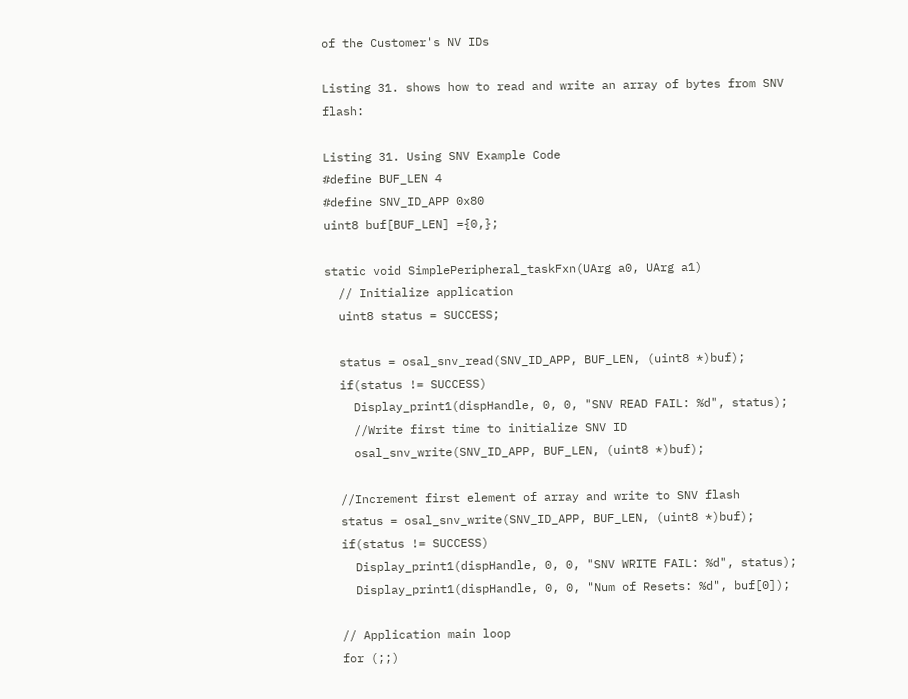of the Customer's NV IDs

Listing 31. shows how to read and write an array of bytes from SNV flash:

Listing 31. Using SNV Example Code
#define BUF_LEN 4
#define SNV_ID_APP 0x80
uint8 buf[BUF_LEN] ={0,};

static void SimplePeripheral_taskFxn(UArg a0, UArg a1)
  // Initialize application
  uint8 status = SUCCESS;

  status = osal_snv_read(SNV_ID_APP, BUF_LEN, (uint8 *)buf);
  if(status != SUCCESS)
    Display_print1(dispHandle, 0, 0, "SNV READ FAIL: %d", status);
    //Write first time to initialize SNV ID
    osal_snv_write(SNV_ID_APP, BUF_LEN, (uint8 *)buf);

  //Increment first element of array and write to SNV flash
  status = osal_snv_write(SNV_ID_APP, BUF_LEN, (uint8 *)buf);
  if(status != SUCCESS)
    Display_print1(dispHandle, 0, 0, "SNV WRITE FAIL: %d", status);
    Display_print1(dispHandle, 0, 0, "Num of Resets: %d", buf[0]);

  // Application main loop
  for (;;)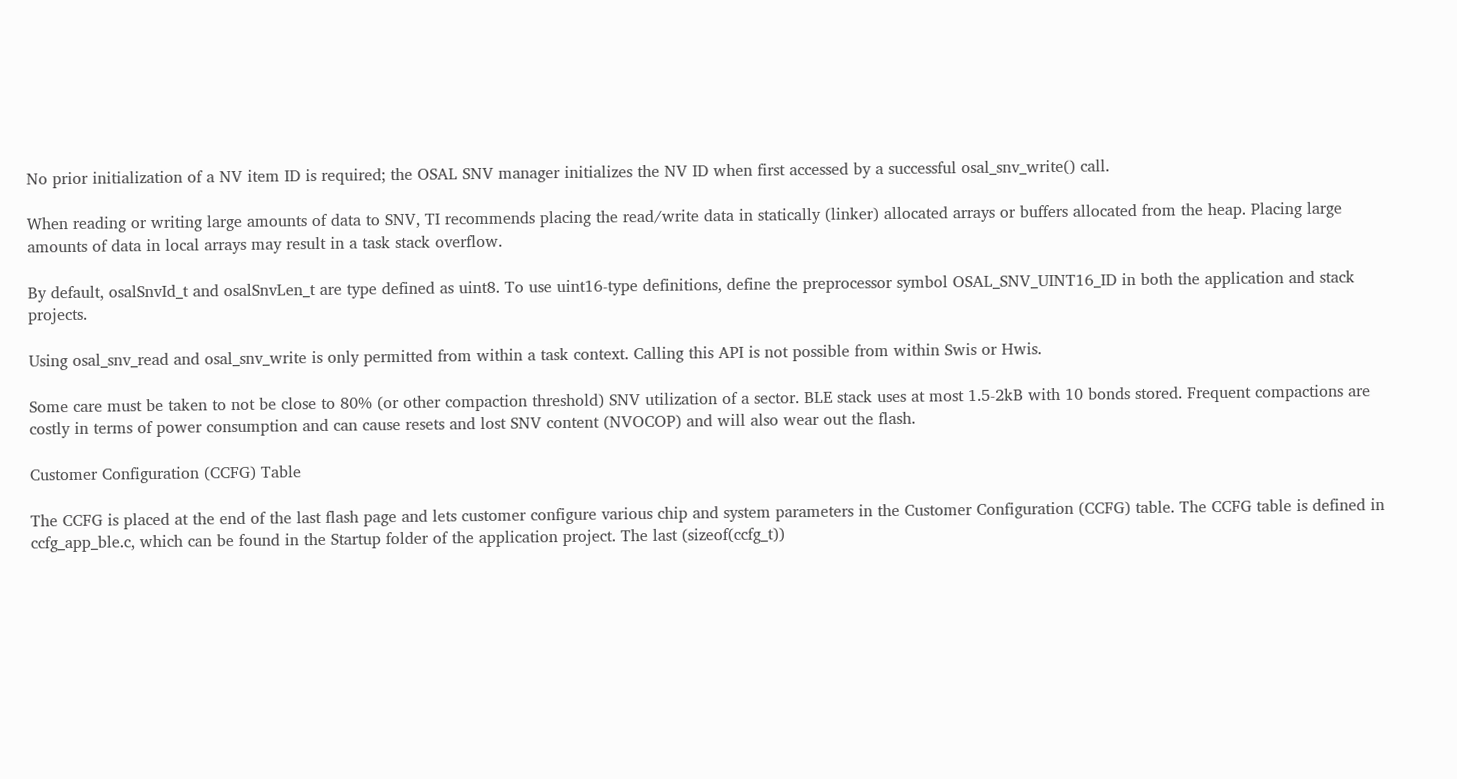No prior initialization of a NV item ID is required; the OSAL SNV manager initializes the NV ID when first accessed by a successful osal_snv_write() call.

When reading or writing large amounts of data to SNV, TI recommends placing the read/write data in statically (linker) allocated arrays or buffers allocated from the heap. Placing large amounts of data in local arrays may result in a task stack overflow.

By default, osalSnvId_t and osalSnvLen_t are type defined as uint8. To use uint16-type definitions, define the preprocessor symbol OSAL_SNV_UINT16_ID in both the application and stack projects.

Using osal_snv_read and osal_snv_write is only permitted from within a task context. Calling this API is not possible from within Swis or Hwis.

Some care must be taken to not be close to 80% (or other compaction threshold) SNV utilization of a sector. BLE stack uses at most 1.5-2kB with 10 bonds stored. Frequent compactions are costly in terms of power consumption and can cause resets and lost SNV content (NVOCOP) and will also wear out the flash.

Customer Configuration (CCFG) Table

The CCFG is placed at the end of the last flash page and lets customer configure various chip and system parameters in the Customer Configuration (CCFG) table. The CCFG table is defined in ccfg_app_ble.c, which can be found in the Startup folder of the application project. The last (sizeof(ccfg_t))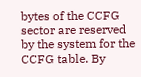bytes of the CCFG sector are reserved by the system for the CCFG table. By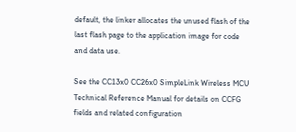default, the linker allocates the unused flash of the last flash page to the application image for code and data use.

See the CC13x0 CC26x0 SimpleLink Wireless MCU Technical Reference Manual for details on CCFG fields and related configuration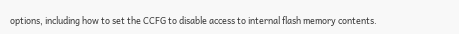options, including how to set the CCFG to disable access to internal flash memory contents.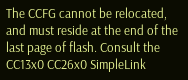The CCFG cannot be relocated, and must reside at the end of the last page of flash. Consult the CC13x0 CC26x0 SimpleLink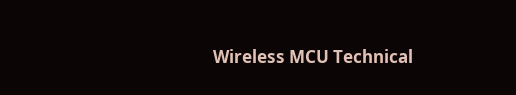Wireless MCU Technical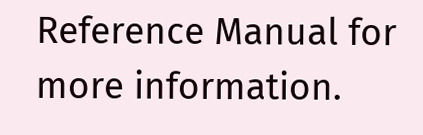Reference Manual for more information.